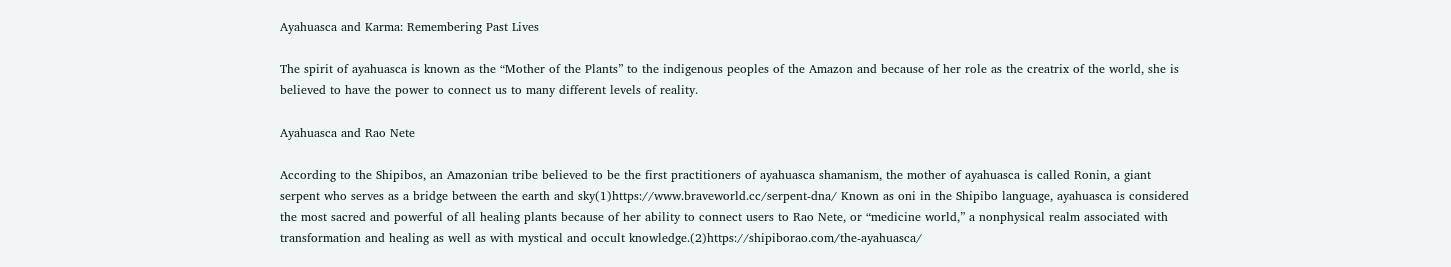Ayahuasca and Karma: Remembering Past Lives

The spirit of ayahuasca is known as the “Mother of the Plants” to the indigenous peoples of the Amazon and because of her role as the creatrix of the world, she is believed to have the power to connect us to many different levels of reality.

Ayahuasca and Rao Nete

According to the Shipibos, an Amazonian tribe believed to be the first practitioners of ayahuasca shamanism, the mother of ayahuasca is called Ronin, a giant serpent who serves as a bridge between the earth and sky(1)https://www.braveworld.cc/serpent-dna/ Known as oni in the Shipibo language, ayahuasca is considered the most sacred and powerful of all healing plants because of her ability to connect users to Rao Nete, or “medicine world,” a nonphysical realm associated with transformation and healing as well as with mystical and occult knowledge.(2)https://shipiborao.com/the-ayahuasca/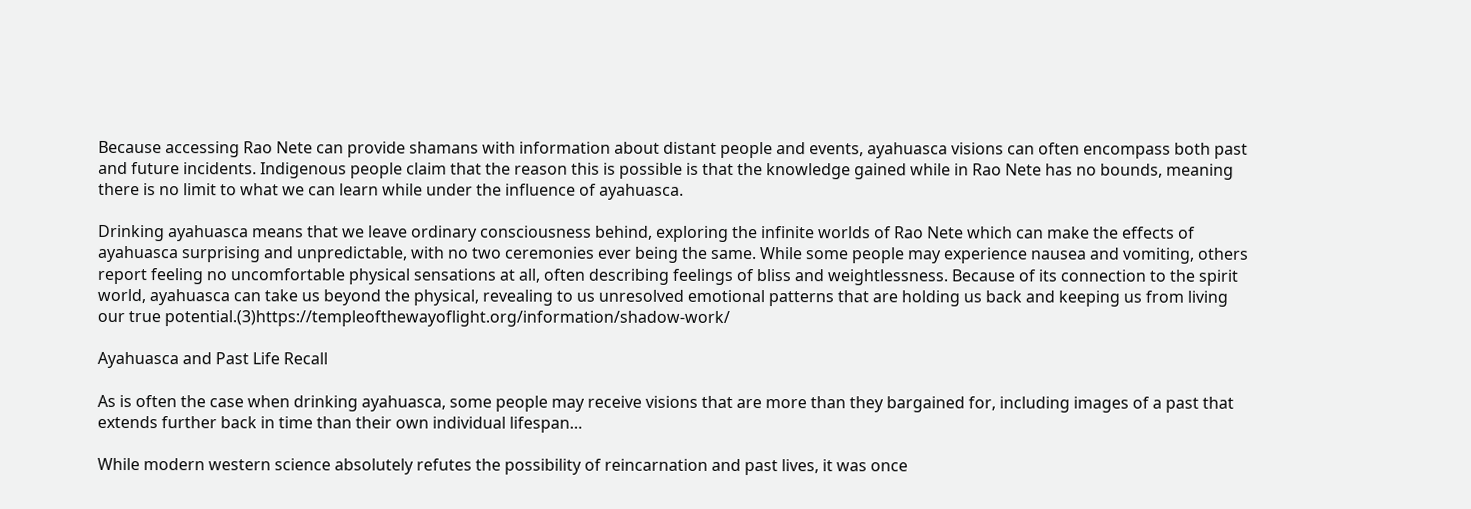Because accessing Rao Nete can provide shamans with information about distant people and events, ayahuasca visions can often encompass both past and future incidents. Indigenous people claim that the reason this is possible is that the knowledge gained while in Rao Nete has no bounds, meaning there is no limit to what we can learn while under the influence of ayahuasca.

Drinking ayahuasca means that we leave ordinary consciousness behind, exploring the infinite worlds of Rao Nete which can make the effects of ayahuasca surprising and unpredictable, with no two ceremonies ever being the same. While some people may experience nausea and vomiting, others report feeling no uncomfortable physical sensations at all, often describing feelings of bliss and weightlessness. Because of its connection to the spirit world, ayahuasca can take us beyond the physical, revealing to us unresolved emotional patterns that are holding us back and keeping us from living our true potential.(3)https://templeofthewayoflight.org/information/shadow-work/

Ayahuasca and Past Life Recall

As is often the case when drinking ayahuasca, some people may receive visions that are more than they bargained for, including images of a past that extends further back in time than their own individual lifespan…

While modern western science absolutely refutes the possibility of reincarnation and past lives, it was once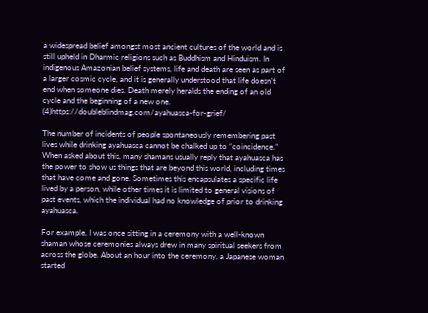a widespread belief amongst most ancient cultures of the world and is still upheld in Dharmic religions such as Buddhism and Hinduism. In indigenous Amazonian belief systems, life and death are seen as part of a larger cosmic cycle, and it is generally understood that life doesn’t end when someone dies. Death merely heralds the ending of an old cycle and the beginning of a new one. (4)https://doubleblindmag.com/ayahuasca-for-grief/

The number of incidents of people spontaneously remembering past lives while drinking ayahuasca cannot be chalked up to “coincidence.” When asked about this, many shamans usually reply that ayahuasca has the power to show us things that are beyond this world, including times that have come and gone. Sometimes this encapsulates a specific life lived by a person, while other times it is limited to general visions of past events, which the individual had no knowledge of prior to drinking ayahuasca.

For example, I was once sitting in a ceremony with a well-known shaman whose ceremonies always drew in many spiritual seekers from across the globe. About an hour into the ceremony, a Japanese woman started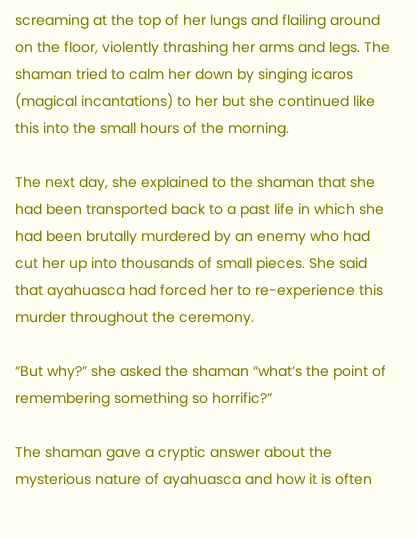screaming at the top of her lungs and flailing around on the floor, violently thrashing her arms and legs. The shaman tried to calm her down by singing icaros (magical incantations) to her but she continued like this into the small hours of the morning.

The next day, she explained to the shaman that she had been transported back to a past life in which she had been brutally murdered by an enemy who had cut her up into thousands of small pieces. She said that ayahuasca had forced her to re-experience this murder throughout the ceremony.

“But why?” she asked the shaman “what’s the point of remembering something so horrific?”

The shaman gave a cryptic answer about the mysterious nature of ayahuasca and how it is often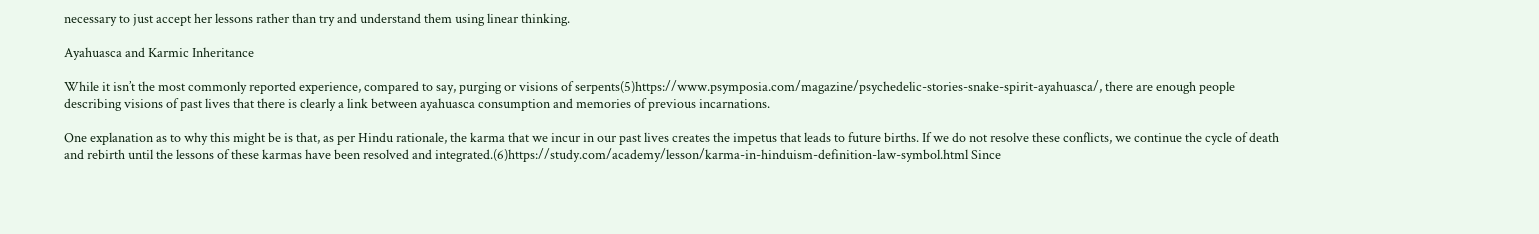necessary to just accept her lessons rather than try and understand them using linear thinking.

Ayahuasca and Karmic Inheritance

While it isn’t the most commonly reported experience, compared to say, purging or visions of serpents(5)https://www.psymposia.com/magazine/psychedelic-stories-snake-spirit-ayahuasca/, there are enough people describing visions of past lives that there is clearly a link between ayahuasca consumption and memories of previous incarnations.

One explanation as to why this might be is that, as per Hindu rationale, the karma that we incur in our past lives creates the impetus that leads to future births. If we do not resolve these conflicts, we continue the cycle of death and rebirth until the lessons of these karmas have been resolved and integrated.(6)https://study.com/academy/lesson/karma-in-hinduism-definition-law-symbol.html Since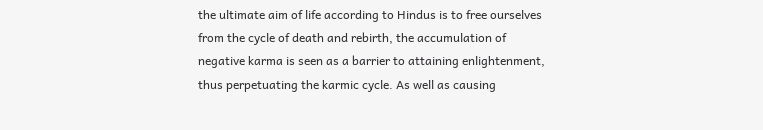the ultimate aim of life according to Hindus is to free ourselves from the cycle of death and rebirth, the accumulation of negative karma is seen as a barrier to attaining enlightenment, thus perpetuating the karmic cycle. As well as causing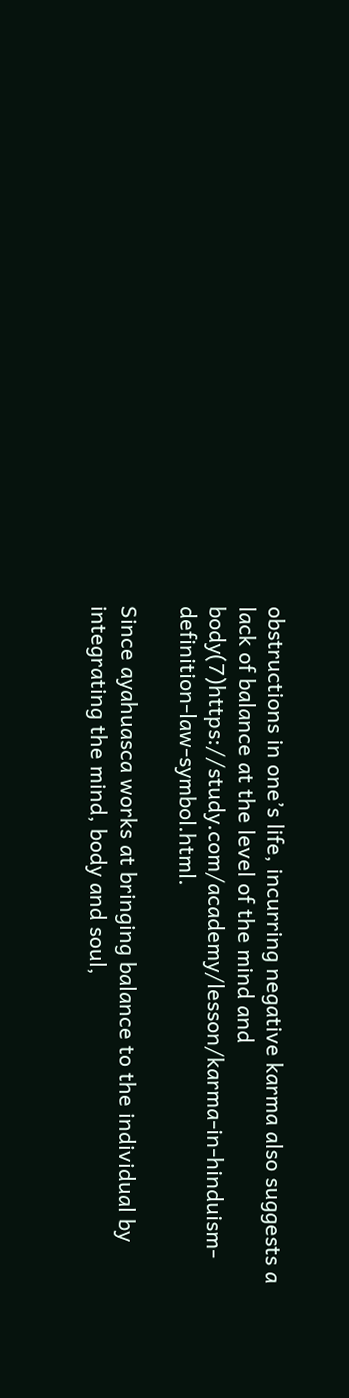obstructions in one’s life, incurring negative karma also suggests a lack of balance at the level of the mind and body(7)https://study.com/academy/lesson/karma-in-hinduism-definition-law-symbol.html.

Since ayahuasca works at bringing balance to the individual by integrating the mind, body and soul,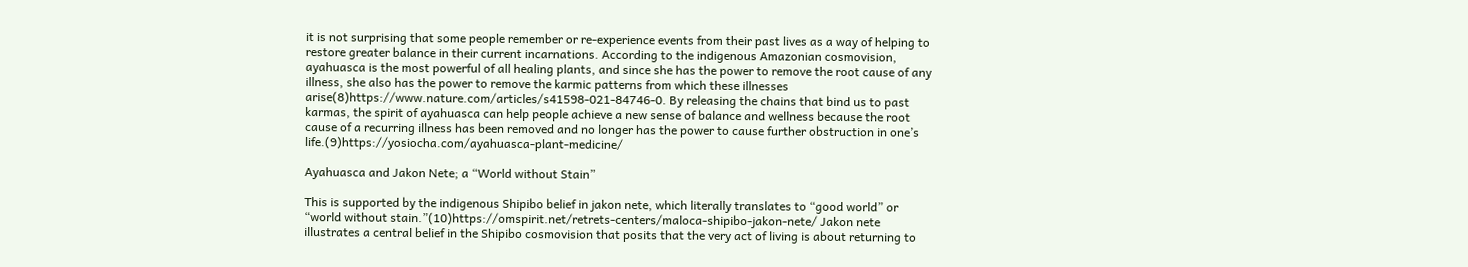it is not surprising that some people remember or re-experience events from their past lives as a way of helping to restore greater balance in their current incarnations. According to the indigenous Amazonian cosmovision, ayahuasca is the most powerful of all healing plants, and since she has the power to remove the root cause of any illness, she also has the power to remove the karmic patterns from which these illnesses arise(8)https://www.nature.com/articles/s41598-021-84746-0. By releasing the chains that bind us to past karmas, the spirit of ayahuasca can help people achieve a new sense of balance and wellness because the root cause of a recurring illness has been removed and no longer has the power to cause further obstruction in one’s life.(9)https://yosiocha.com/ayahuasca-plant-medicine/

Ayahuasca and Jakon Nete; a “World without Stain”

This is supported by the indigenous Shipibo belief in jakon nete, which literally translates to “good world” or “world without stain.”(10)https://omspirit.net/retrets-centers/maloca-shipibo-jakon-nete/ Jakon nete illustrates a central belief in the Shipibo cosmovision that posits that the very act of living is about returning to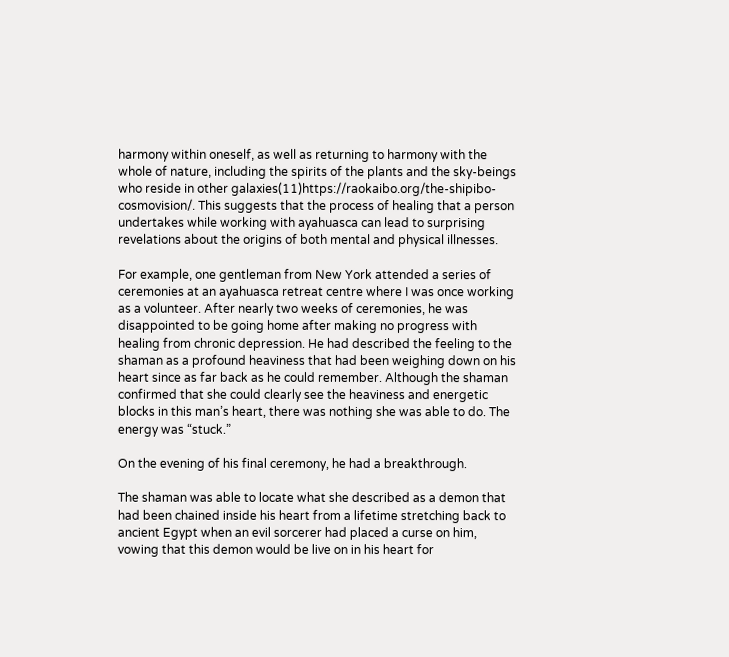harmony within oneself, as well as returning to harmony with the whole of nature, including the spirits of the plants and the sky-beings who reside in other galaxies(11)https://raokaibo.org/the-shipibo-cosmovision/. This suggests that the process of healing that a person undertakes while working with ayahuasca can lead to surprising revelations about the origins of both mental and physical illnesses.

For example, one gentleman from New York attended a series of ceremonies at an ayahuasca retreat centre where I was once working as a volunteer. After nearly two weeks of ceremonies, he was disappointed to be going home after making no progress with healing from chronic depression. He had described the feeling to the shaman as a profound heaviness that had been weighing down on his heart since as far back as he could remember. Although the shaman confirmed that she could clearly see the heaviness and energetic blocks in this man’s heart, there was nothing she was able to do. The energy was “stuck.”

On the evening of his final ceremony, he had a breakthrough.

The shaman was able to locate what she described as a demon that had been chained inside his heart from a lifetime stretching back to ancient Egypt when an evil sorcerer had placed a curse on him, vowing that this demon would be live on in his heart for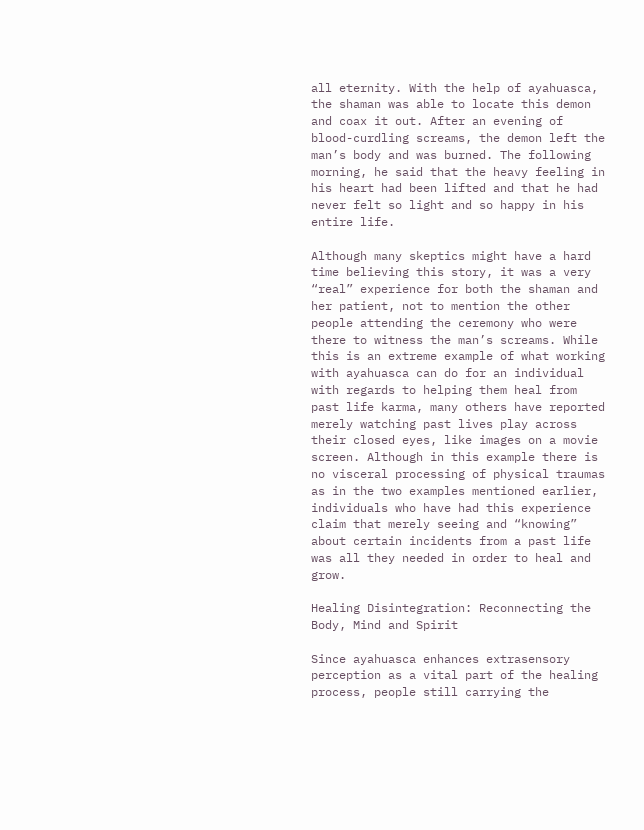all eternity. With the help of ayahuasca, the shaman was able to locate this demon and coax it out. After an evening of blood-curdling screams, the demon left the man’s body and was burned. The following morning, he said that the heavy feeling in his heart had been lifted and that he had never felt so light and so happy in his entire life.

Although many skeptics might have a hard time believing this story, it was a very “real” experience for both the shaman and her patient, not to mention the other people attending the ceremony who were there to witness the man’s screams. While this is an extreme example of what working with ayahuasca can do for an individual with regards to helping them heal from past life karma, many others have reported merely watching past lives play across their closed eyes, like images on a movie screen. Although in this example there is no visceral processing of physical traumas as in the two examples mentioned earlier, individuals who have had this experience claim that merely seeing and “knowing” about certain incidents from a past life was all they needed in order to heal and grow.

Healing Disintegration: Reconnecting the Body, Mind and Spirit

Since ayahuasca enhances extrasensory perception as a vital part of the healing process, people still carrying the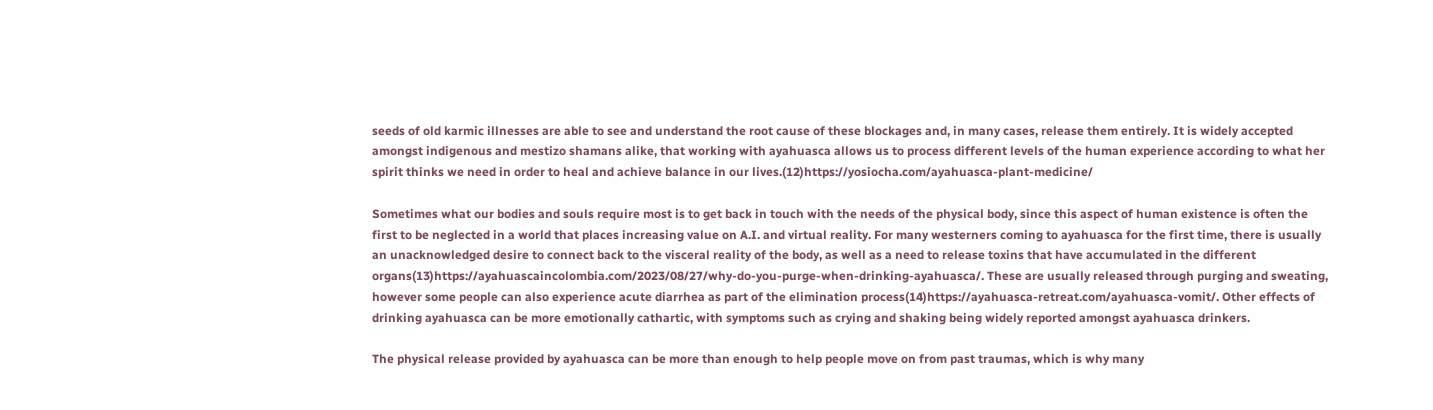seeds of old karmic illnesses are able to see and understand the root cause of these blockages and, in many cases, release them entirely. It is widely accepted amongst indigenous and mestizo shamans alike, that working with ayahuasca allows us to process different levels of the human experience according to what her spirit thinks we need in order to heal and achieve balance in our lives.(12)https://yosiocha.com/ayahuasca-plant-medicine/

Sometimes what our bodies and souls require most is to get back in touch with the needs of the physical body, since this aspect of human existence is often the first to be neglected in a world that places increasing value on A.I. and virtual reality. For many westerners coming to ayahuasca for the first time, there is usually an unacknowledged desire to connect back to the visceral reality of the body, as well as a need to release toxins that have accumulated in the different organs(13)https://ayahuascaincolombia.com/2023/08/27/why-do-you-purge-when-drinking-ayahuasca/. These are usually released through purging and sweating, however some people can also experience acute diarrhea as part of the elimination process(14)https://ayahuasca-retreat.com/ayahuasca-vomit/. Other effects of drinking ayahuasca can be more emotionally cathartic, with symptoms such as crying and shaking being widely reported amongst ayahuasca drinkers.

The physical release provided by ayahuasca can be more than enough to help people move on from past traumas, which is why many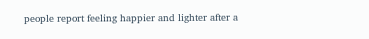people report feeling happier and lighter after a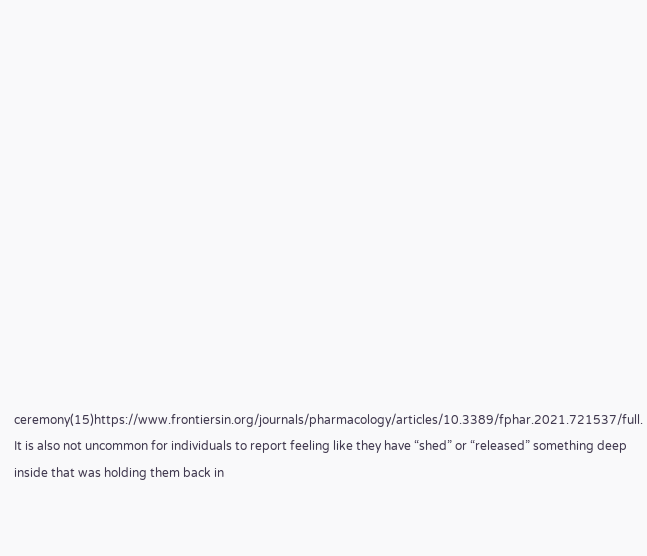ceremony(15)https://www.frontiersin.org/journals/pharmacology/articles/10.3389/fphar.2021.721537/full. It is also not uncommon for individuals to report feeling like they have “shed” or “released” something deep inside that was holding them back in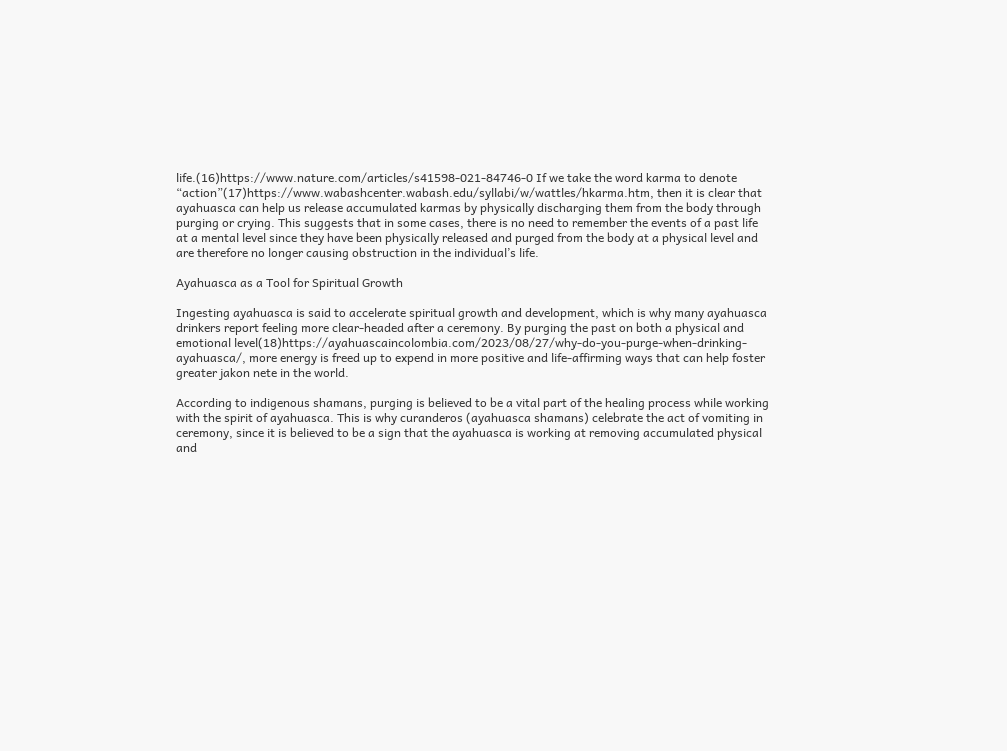life.(16)https://www.nature.com/articles/s41598-021-84746-0 If we take the word karma to denote “action”(17)https://www.wabashcenter.wabash.edu/syllabi/w/wattles/hkarma.htm, then it is clear that ayahuasca can help us release accumulated karmas by physically discharging them from the body through purging or crying. This suggests that in some cases, there is no need to remember the events of a past life at a mental level since they have been physically released and purged from the body at a physical level and are therefore no longer causing obstruction in the individual’s life.

Ayahuasca as a Tool for Spiritual Growth

Ingesting ayahuasca is said to accelerate spiritual growth and development, which is why many ayahuasca drinkers report feeling more clear-headed after a ceremony. By purging the past on both a physical and emotional level(18)https://ayahuascaincolombia.com/2023/08/27/why-do-you-purge-when-drinking-ayahuasca/, more energy is freed up to expend in more positive and life-affirming ways that can help foster greater jakon nete in the world.

According to indigenous shamans, purging is believed to be a vital part of the healing process while working with the spirit of ayahuasca. This is why curanderos (ayahuasca shamans) celebrate the act of vomiting in ceremony, since it is believed to be a sign that the ayahuasca is working at removing accumulated physical and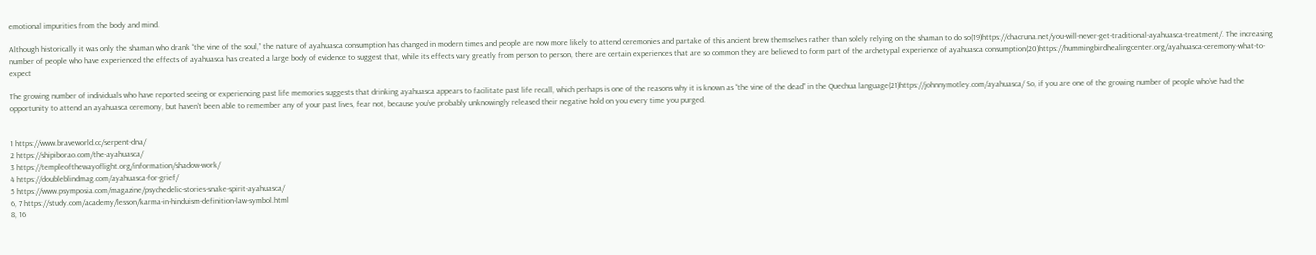emotional impurities from the body and mind.

Although historically it was only the shaman who drank “the vine of the soul,” the nature of ayahuasca consumption has changed in modern times and people are now more likely to attend ceremonies and partake of this ancient brew themselves rather than solely relying on the shaman to do so(19)https://chacruna.net/you-will-never-get-traditional-ayahuasca-treatment/. The increasing number of people who have experienced the effects of ayahuasca has created a large body of evidence to suggest that, while its effects vary greatly from person to person, there are certain experiences that are so common they are believed to form part of the archetypal experience of ayahuasca consumption(20)https://hummingbirdhealingcenter.org/ayahuasca-ceremony-what-to-expect

The growing number of individuals who have reported seeing or experiencing past life memories suggests that drinking ayahuasca appears to facilitate past life recall, which perhaps is one of the reasons why it is known as “the vine of the dead” in the Quechua language(21)https://johnnymotley.com/ayahuasca/ So, if you are one of the growing number of people who’ve had the opportunity to attend an ayahuasca ceremony, but haven’t been able to remember any of your past lives, fear not, because you’ve probably unknowingly released their negative hold on you every time you purged.


1 https://www.braveworld.cc/serpent-dna/
2 https://shipiborao.com/the-ayahuasca/
3 https://templeofthewayoflight.org/information/shadow-work/
4 https://doubleblindmag.com/ayahuasca-for-grief/
5 https://www.psymposia.com/magazine/psychedelic-stories-snake-spirit-ayahuasca/
6, 7 https://study.com/academy/lesson/karma-in-hinduism-definition-law-symbol.html
8, 16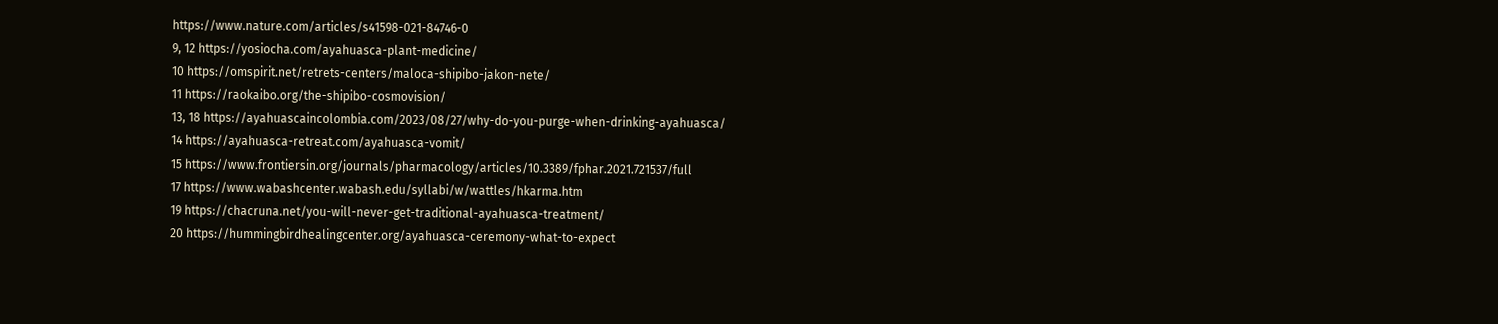https://www.nature.com/articles/s41598-021-84746-0
9, 12 https://yosiocha.com/ayahuasca-plant-medicine/
10 https://omspirit.net/retrets-centers/maloca-shipibo-jakon-nete/
11 https://raokaibo.org/the-shipibo-cosmovision/
13, 18 https://ayahuascaincolombia.com/2023/08/27/why-do-you-purge-when-drinking-ayahuasca/
14 https://ayahuasca-retreat.com/ayahuasca-vomit/
15 https://www.frontiersin.org/journals/pharmacology/articles/10.3389/fphar.2021.721537/full
17 https://www.wabashcenter.wabash.edu/syllabi/w/wattles/hkarma.htm
19 https://chacruna.net/you-will-never-get-traditional-ayahuasca-treatment/
20 https://hummingbirdhealingcenter.org/ayahuasca-ceremony-what-to-expect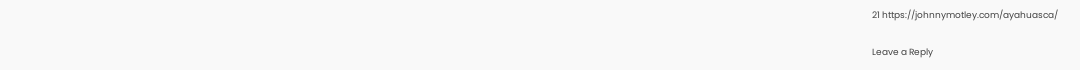21 https://johnnymotley.com/ayahuasca/

Leave a Reply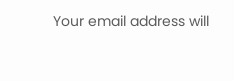Your email address will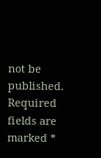not be published. Required fields are marked *